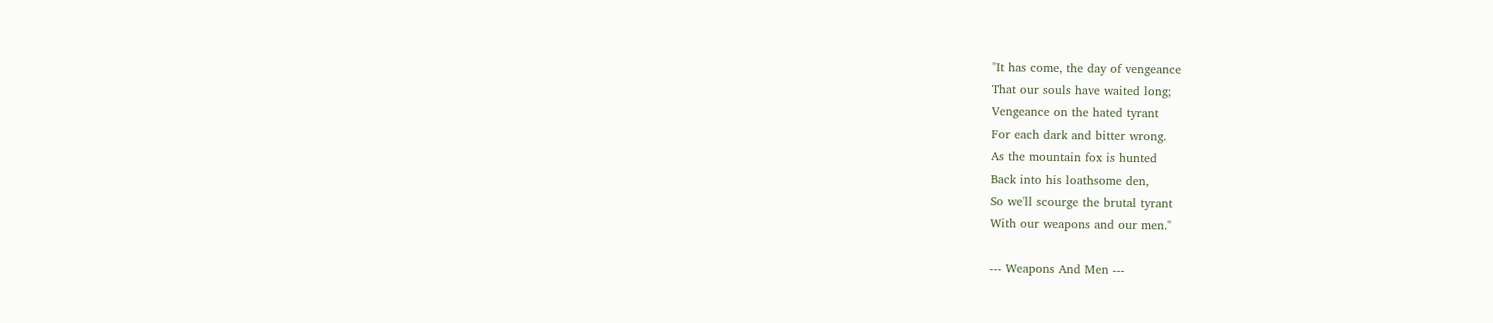"It has come, the day of vengeance
That our souls have waited long;
Vengeance on the hated tyrant
For each dark and bitter wrong.
As the mountain fox is hunted
Back into his loathsome den,
So we'll scourge the brutal tyrant
With our weapons and our men."

--- Weapons And Men ---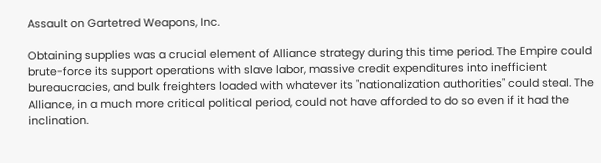Assault on Gartetred Weapons, Inc.

Obtaining supplies was a crucial element of Alliance strategy during this time period. The Empire could brute-force its support operations with slave labor, massive credit expenditures into inefficient bureaucracies, and bulk freighters loaded with whatever its "nationalization authorities" could steal. The Alliance, in a much more critical political period, could not have afforded to do so even if it had the inclination.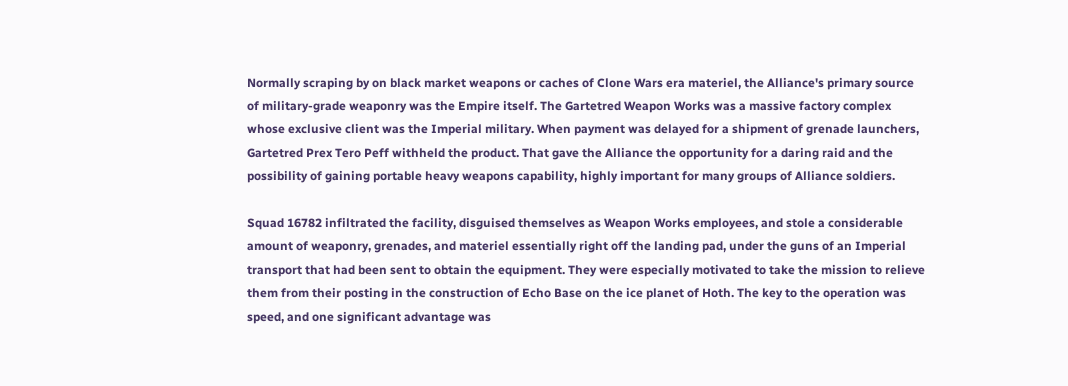Normally scraping by on black market weapons or caches of Clone Wars era materiel, the Alliance's primary source of military-grade weaponry was the Empire itself. The Gartetred Weapon Works was a massive factory complex whose exclusive client was the Imperial military. When payment was delayed for a shipment of grenade launchers, Gartetred Prex Tero Peff withheld the product. That gave the Alliance the opportunity for a daring raid and the possibility of gaining portable heavy weapons capability, highly important for many groups of Alliance soldiers.

Squad 16782 infiltrated the facility, disguised themselves as Weapon Works employees, and stole a considerable amount of weaponry, grenades, and materiel essentially right off the landing pad, under the guns of an Imperial transport that had been sent to obtain the equipment. They were especially motivated to take the mission to relieve them from their posting in the construction of Echo Base on the ice planet of Hoth. The key to the operation was speed, and one significant advantage was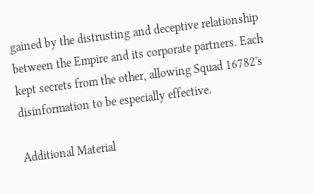gained by the distrusting and deceptive relationship between the Empire and its corporate partners. Each kept secrets from the other, allowing Squad 16782's disinformation to be especially effective.

Additional Material